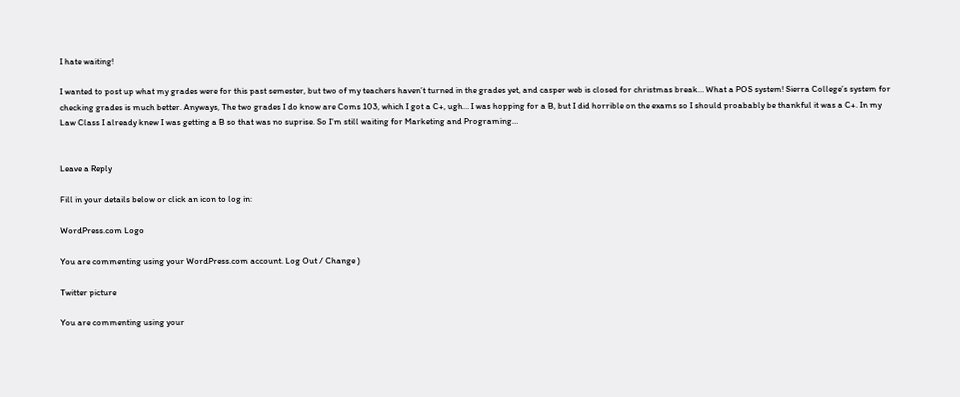I hate waiting!

I wanted to post up what my grades were for this past semester, but two of my teachers haven’t turned in the grades yet, and casper web is closed for christmas break… What a POS system! Sierra College’s system for checking grades is much better. Anyways, The two grades I do know are Coms 103, which I got a C+, ugh… I was hopping for a B, but I did horrible on the exams so I should proabably be thankful it was a C+. In my Law Class I already knew I was getting a B so that was no suprise. So I’m still waiting for Marketing and Programing…


Leave a Reply

Fill in your details below or click an icon to log in:

WordPress.com Logo

You are commenting using your WordPress.com account. Log Out / Change )

Twitter picture

You are commenting using your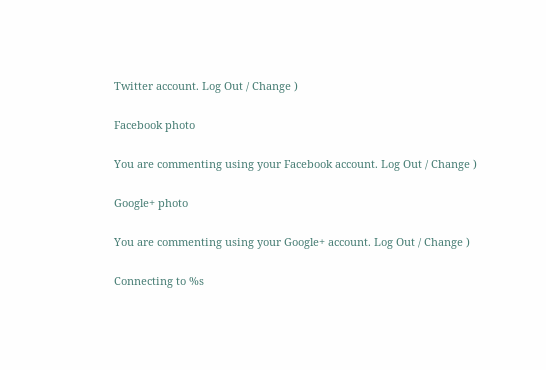Twitter account. Log Out / Change )

Facebook photo

You are commenting using your Facebook account. Log Out / Change )

Google+ photo

You are commenting using your Google+ account. Log Out / Change )

Connecting to %s